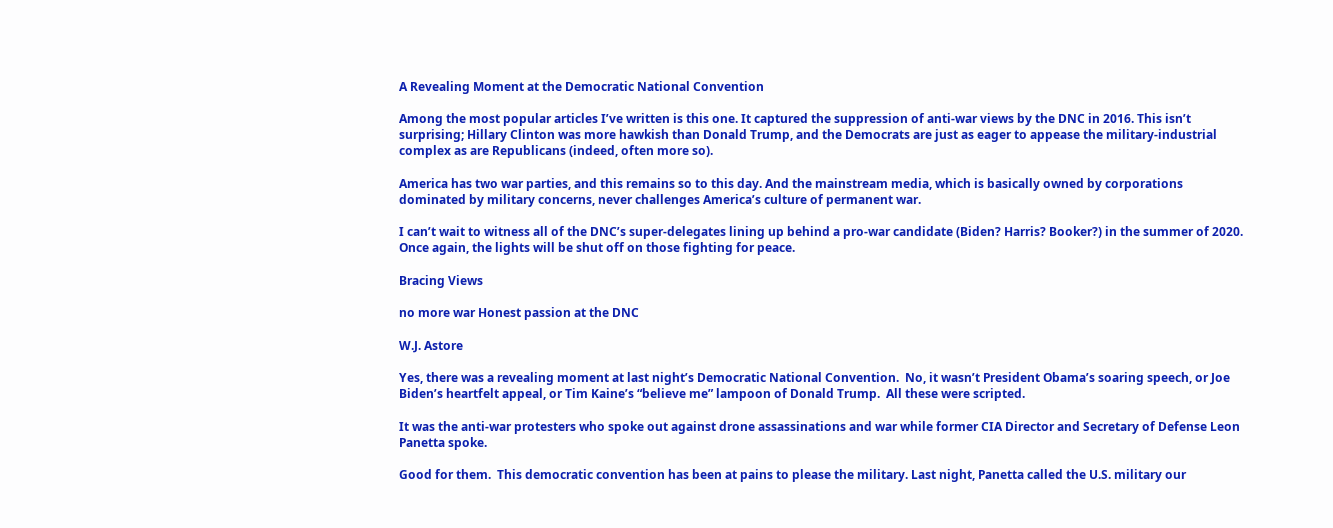A Revealing Moment at the Democratic National Convention

Among the most popular articles I’ve written is this one. It captured the suppression of anti-war views by the DNC in 2016. This isn’t surprising; Hillary Clinton was more hawkish than Donald Trump, and the Democrats are just as eager to appease the military-industrial complex as are Republicans (indeed, often more so).

America has two war parties, and this remains so to this day. And the mainstream media, which is basically owned by corporations dominated by military concerns, never challenges America’s culture of permanent war.

I can’t wait to witness all of the DNC’s super-delegates lining up behind a pro-war candidate (Biden? Harris? Booker?) in the summer of 2020. Once again, the lights will be shut off on those fighting for peace.

Bracing Views

no more war Honest passion at the DNC

W.J. Astore

Yes, there was a revealing moment at last night’s Democratic National Convention.  No, it wasn’t President Obama’s soaring speech, or Joe Biden’s heartfelt appeal, or Tim Kaine’s “believe me” lampoon of Donald Trump.  All these were scripted.

It was the anti-war protesters who spoke out against drone assassinations and war while former CIA Director and Secretary of Defense Leon Panetta spoke.

Good for them.  This democratic convention has been at pains to please the military. Last night, Panetta called the U.S. military our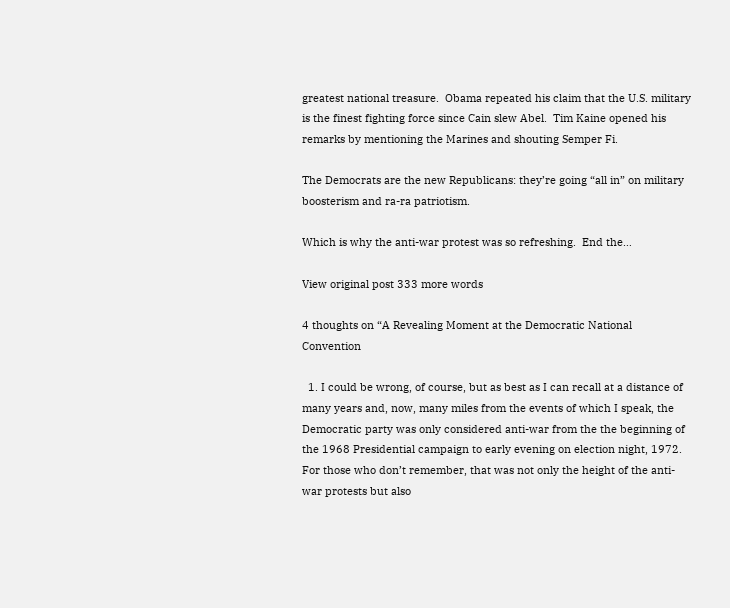greatest national treasure.  Obama repeated his claim that the U.S. military is the finest fighting force since Cain slew Abel.  Tim Kaine opened his remarks by mentioning the Marines and shouting Semper Fi.

The Democrats are the new Republicans: they’re going “all in” on military boosterism and ra-ra patriotism.

Which is why the anti-war protest was so refreshing.  End the…

View original post 333 more words

4 thoughts on “A Revealing Moment at the Democratic National Convention

  1. I could be wrong, of course, but as best as I can recall at a distance of many years and, now, many miles from the events of which I speak, the Democratic party was only considered anti-war from the the beginning of the 1968 Presidential campaign to early evening on election night, 1972. For those who don’t remember, that was not only the height of the anti-war protests but also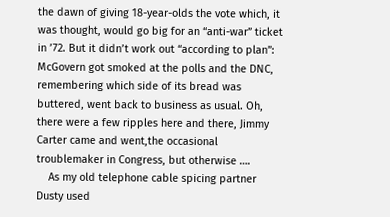the dawn of giving 18-year-olds the vote which, it was thought, would go big for an “anti-war” ticket in ’72. But it didn’t work out “according to plan”: McGovern got smoked at the polls and the DNC, remembering which side of its bread was buttered, went back to business as usual. Oh, there were a few ripples here and there, Jimmy Carter came and went,the occasional troublemaker in Congress, but otherwise ….
    As my old telephone cable spicing partner Dusty used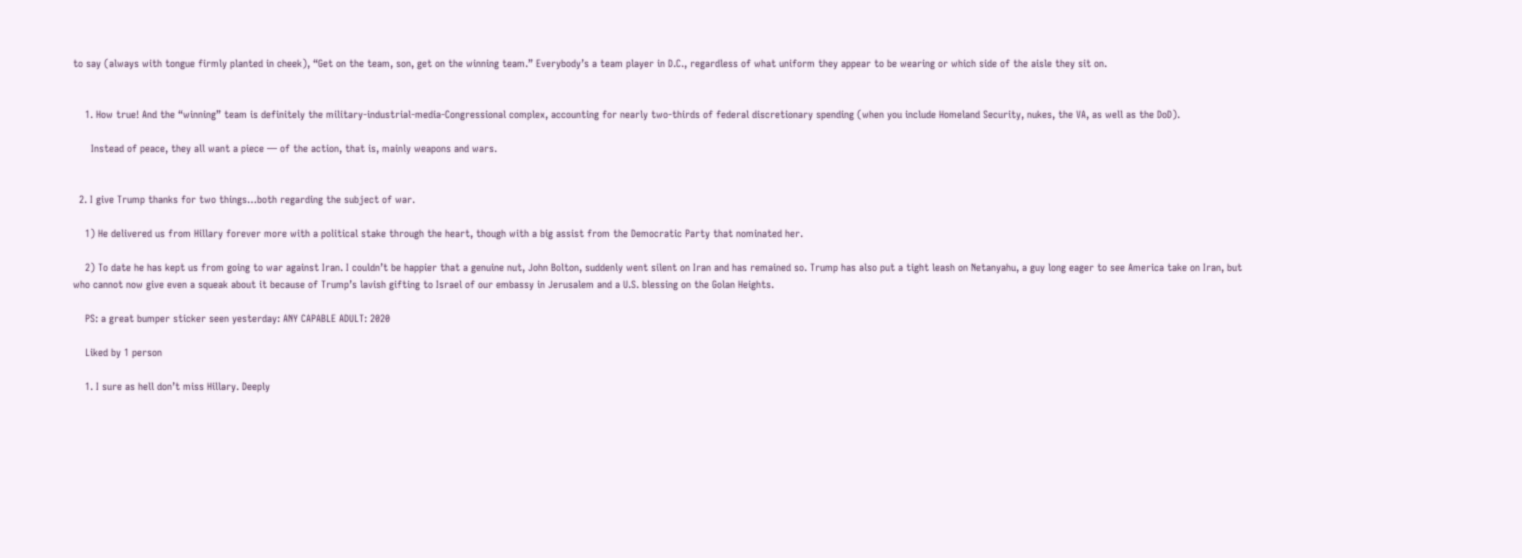to say (always with tongue firmly planted in cheek), “Get on the team, son, get on the winning team.” Everybody’s a team player in D.C., regardless of what uniform they appear to be wearing or which side of the aisle they sit on.


    1. How true! And the “winning” team is definitely the military-industrial-media-Congressional complex, accounting for nearly two-thirds of federal discretionary spending (when you include Homeland Security, nukes, the VA, as well as the DoD).

      Instead of peace, they all want a piece — of the action, that is, mainly weapons and wars.


  2. I give Trump thanks for two things…both regarding the subject of war.

    1) He delivered us from Hillary forever more with a political stake through the heart, though with a big assist from the Democratic Party that nominated her.

    2) To date he has kept us from going to war against Iran. I couldn’t be happier that a genuine nut, John Bolton, suddenly went silent on Iran and has remained so. Trump has also put a tight leash on Netanyahu, a guy long eager to see America take on Iran, but who cannot now give even a squeak about it because of Trump’s lavish gifting to Israel of our embassy in Jerusalem and a U.S. blessing on the Golan Heights.

    PS: a great bumper sticker seen yesterday: ANY CAPABLE ADULT: 2020

    Liked by 1 person

    1. I sure as hell don’t miss Hillary. Deeply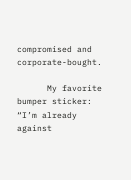compromised and corporate-bought.

      My favorite bumper sticker: “I’m already against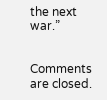the next war.”


Comments are closed.